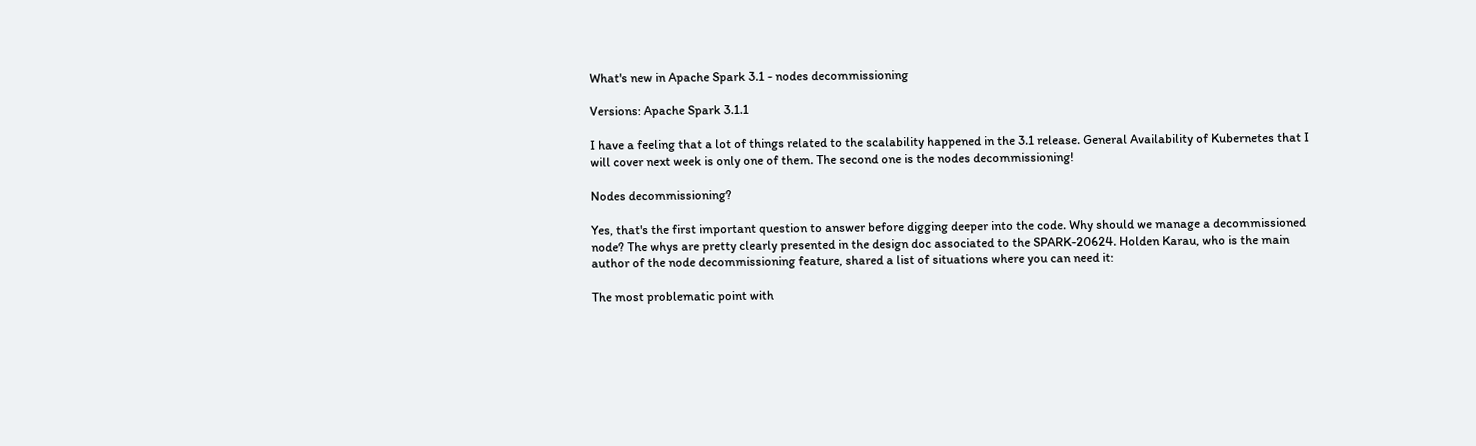What's new in Apache Spark 3.1 - nodes decommissioning

Versions: Apache Spark 3.1.1

I have a feeling that a lot of things related to the scalability happened in the 3.1 release. General Availability of Kubernetes that I will cover next week is only one of them. The second one is the nodes decommissioning!

Nodes decommissioning?

Yes, that's the first important question to answer before digging deeper into the code. Why should we manage a decommissioned node? The whys are pretty clearly presented in the design doc associated to the SPARK-20624. Holden Karau, who is the main author of the node decommissioning feature, shared a list of situations where you can need it:

The most problematic point with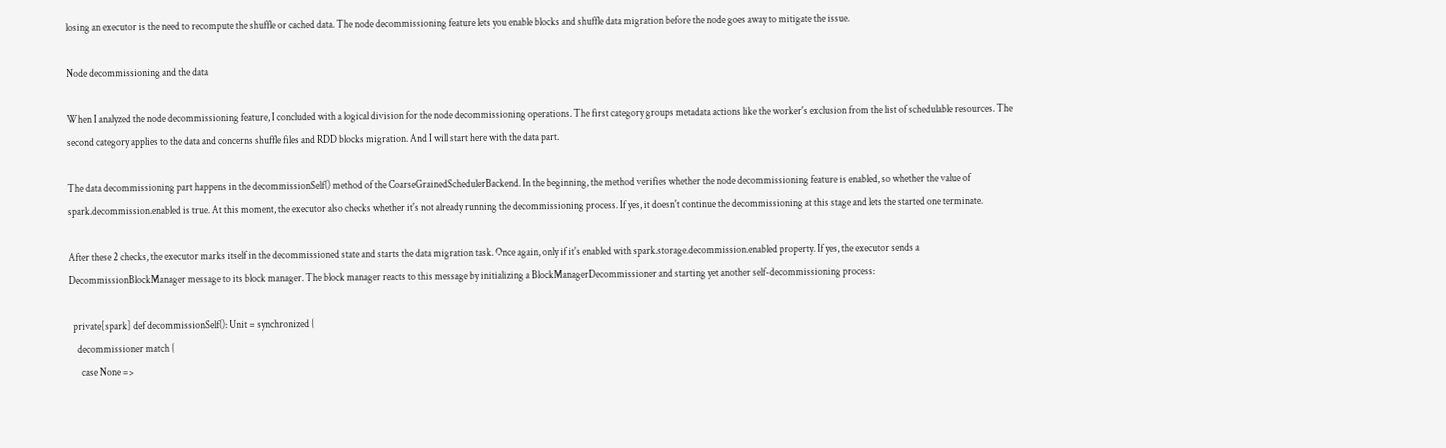losing an executor is the need to recompute the shuffle or cached data. The node decommissioning feature lets you enable blocks and shuffle data migration before the node goes away to mitigate the issue.

Node decommissioning and the data

When I analyzed the node decommissioning feature, I concluded with a logical division for the node decommissioning operations. The first category groups metadata actions like the worker's exclusion from the list of schedulable resources. The second category applies to the data and concerns shuffle files and RDD blocks migration. And I will start here with the data part.

The data decommissioning part happens in the decommissionSelf() method of the CoarseGrainedSchedulerBackend. In the beginning, the method verifies whether the node decommissioning feature is enabled, so whether the value of spark.decommission.enabled is true. At this moment, the executor also checks whether it's not already running the decommissioning process. If yes, it doesn't continue the decommissioning at this stage and lets the started one terminate.

After these 2 checks, the executor marks itself in the decommissioned state and starts the data migration task. Once again, only if it's enabled with spark.storage.decommission.enabled property. If yes, the executor sends a DecommissionBlockManager message to its block manager. The block manager reacts to this message by initializing a BlockManagerDecommissioner and starting yet another self-decommissioning process:

  private[spark] def decommissionSelf(): Unit = synchronized {
    decommissioner match {
      case None =>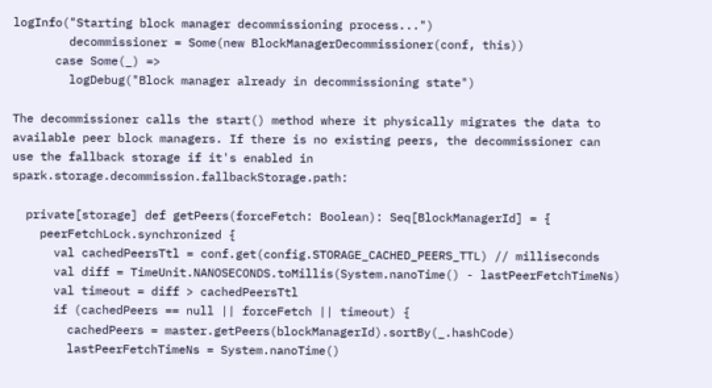logInfo("Starting block manager decommissioning process...")
        decommissioner = Some(new BlockManagerDecommissioner(conf, this))
      case Some(_) =>
        logDebug("Block manager already in decommissioning state")

The decommissioner calls the start() method where it physically migrates the data to available peer block managers. If there is no existing peers, the decommissioner can use the fallback storage if it's enabled in spark.storage.decommission.fallbackStorage.path:

  private[storage] def getPeers(forceFetch: Boolean): Seq[BlockManagerId] = {
    peerFetchLock.synchronized {
      val cachedPeersTtl = conf.get(config.STORAGE_CACHED_PEERS_TTL) // milliseconds
      val diff = TimeUnit.NANOSECONDS.toMillis(System.nanoTime() - lastPeerFetchTimeNs)
      val timeout = diff > cachedPeersTtl
      if (cachedPeers == null || forceFetch || timeout) {
        cachedPeers = master.getPeers(blockManagerId).sortBy(_.hashCode)
        lastPeerFetchTimeNs = System.nanoTime()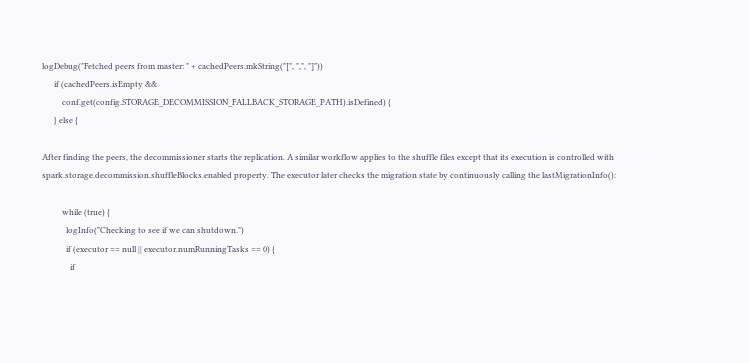logDebug("Fetched peers from master: " + cachedPeers.mkString("[", ",", "]"))
      if (cachedPeers.isEmpty &&
          conf.get(config.STORAGE_DECOMMISSION_FALLBACK_STORAGE_PATH).isDefined) {
      } else {

After finding the peers, the decommissioner starts the replication. A similar workflow applies to the shuffle files except that its execution is controlled with spark.storage.decommission.shuffleBlocks.enabled property. The executor later checks the migration state by continuously calling the lastMigrationInfo():

          while (true) {
            logInfo("Checking to see if we can shutdown.")
            if (executor == null || executor.numRunningTasks == 0) {
              if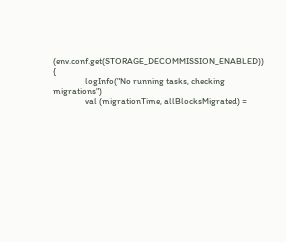(env.conf.get(STORAGE_DECOMMISSION_ENABLED)) {
                logInfo("No running tasks, checking migrations")
                val (migrationTime, allBlocksMigrated) =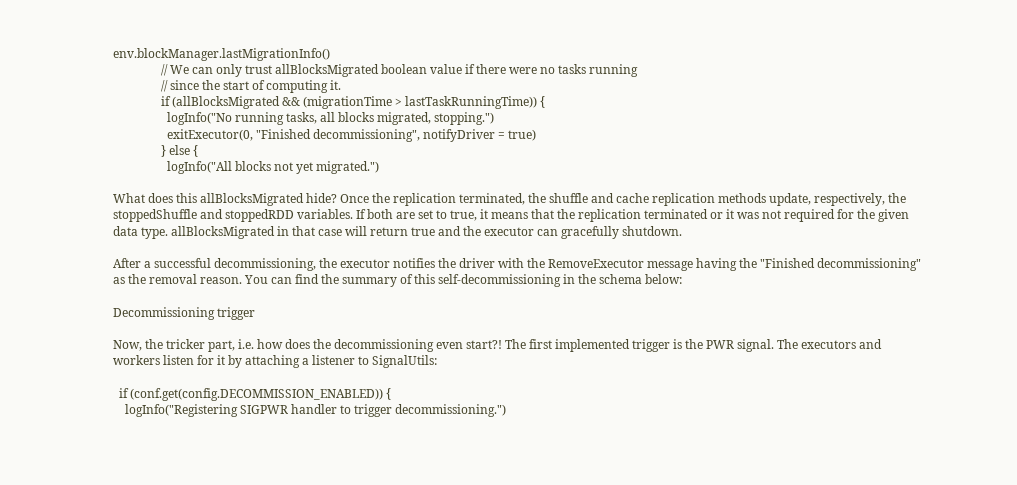env.blockManager.lastMigrationInfo()
                // We can only trust allBlocksMigrated boolean value if there were no tasks running
                // since the start of computing it.
                if (allBlocksMigrated && (migrationTime > lastTaskRunningTime)) {
                  logInfo("No running tasks, all blocks migrated, stopping.")
                  exitExecutor(0, "Finished decommissioning", notifyDriver = true)
                } else {
                  logInfo("All blocks not yet migrated.")

What does this allBlocksMigrated hide? Once the replication terminated, the shuffle and cache replication methods update, respectively, the stoppedShuffle and stoppedRDD variables. If both are set to true, it means that the replication terminated or it was not required for the given data type. allBlocksMigrated in that case will return true and the executor can gracefully shutdown.

After a successful decommissioning, the executor notifies the driver with the RemoveExecutor message having the "Finished decommissioning" as the removal reason. You can find the summary of this self-decommissioning in the schema below:

Decommissioning trigger

Now, the tricker part, i.e. how does the decommissioning even start?! The first implemented trigger is the PWR signal. The executors and workers listen for it by attaching a listener to SignalUtils:

  if (conf.get(config.DECOMMISSION_ENABLED)) {
    logInfo("Registering SIGPWR handler to trigger decommissioning.")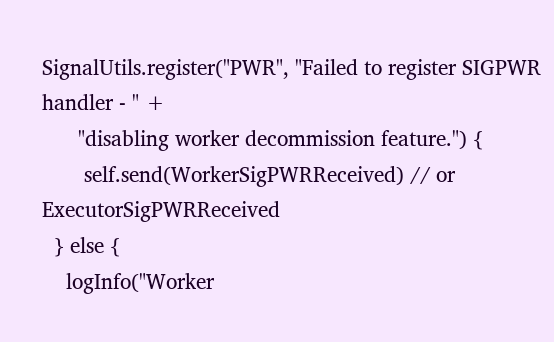SignalUtils.register("PWR", "Failed to register SIGPWR handler - " +
      "disabling worker decommission feature.") {
       self.send(WorkerSigPWRReceived) // or ExecutorSigPWRReceived
  } else {
    logInfo("Worker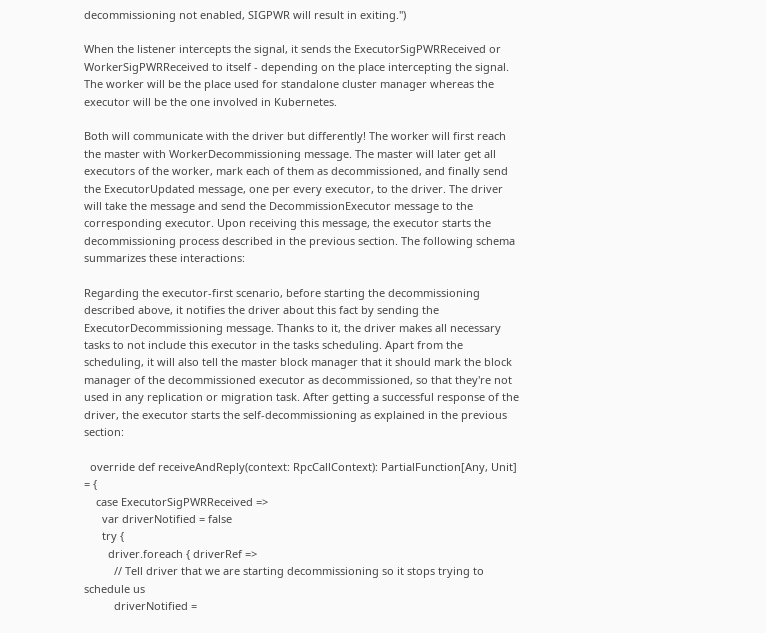decommissioning not enabled, SIGPWR will result in exiting.")

When the listener intercepts the signal, it sends the ExecutorSigPWRReceived or WorkerSigPWRReceived to itself - depending on the place intercepting the signal. The worker will be the place used for standalone cluster manager whereas the executor will be the one involved in Kubernetes.

Both will communicate with the driver but differently! The worker will first reach the master with WorkerDecommissioning message. The master will later get all executors of the worker, mark each of them as decommissioned, and finally send the ExecutorUpdated message, one per every executor, to the driver. The driver will take the message and send the DecommissionExecutor message to the corresponding executor. Upon receiving this message, the executor starts the decommissioning process described in the previous section. The following schema summarizes these interactions:

Regarding the executor-first scenario, before starting the decommissioning described above, it notifies the driver about this fact by sending the ExecutorDecommissioning message. Thanks to it, the driver makes all necessary tasks to not include this executor in the tasks scheduling. Apart from the scheduling, it will also tell the master block manager that it should mark the block manager of the decommissioned executor as decommissioned, so that they're not used in any replication or migration task. After getting a successful response of the driver, the executor starts the self-decommissioning as explained in the previous section:

  override def receiveAndReply(context: RpcCallContext): PartialFunction[Any, Unit] = {
    case ExecutorSigPWRReceived =>
      var driverNotified = false
      try {
        driver.foreach { driverRef =>
          // Tell driver that we are starting decommissioning so it stops trying to schedule us
          driverNotified =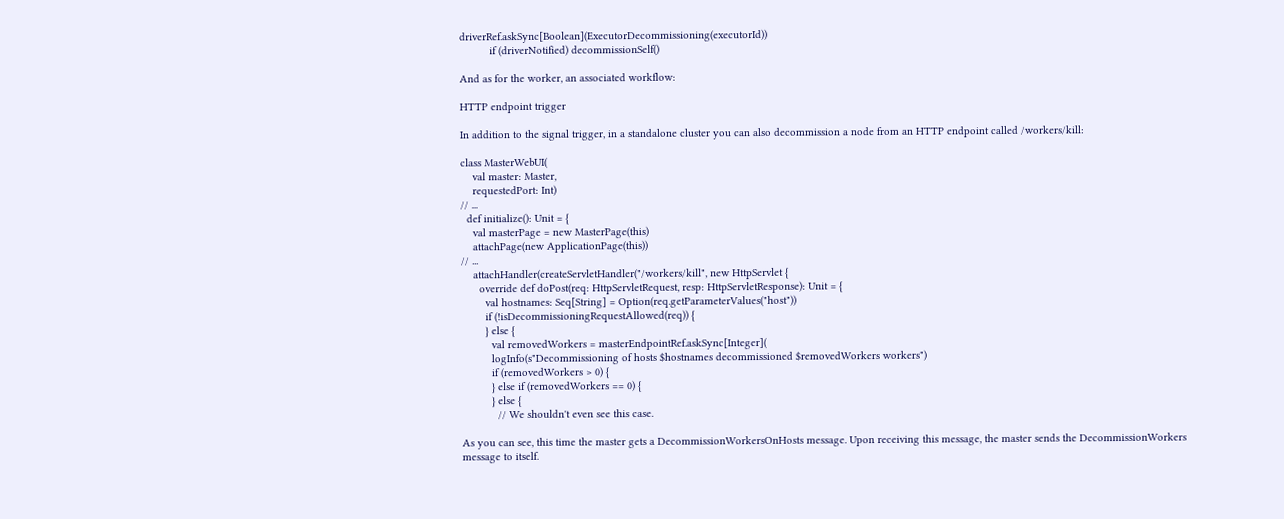driverRef.askSync[Boolean](ExecutorDecommissioning(executorId))
          if (driverNotified) decommissionSelf()

And as for the worker, an associated workflow:

HTTP endpoint trigger

In addition to the signal trigger, in a standalone cluster you can also decommission a node from an HTTP endpoint called /workers/kill:

class MasterWebUI(
    val master: Master,
    requestedPort: Int)
// ...
  def initialize(): Unit = {
    val masterPage = new MasterPage(this)
    attachPage(new ApplicationPage(this))
// ...
    attachHandler(createServletHandler("/workers/kill", new HttpServlet {
      override def doPost(req: HttpServletRequest, resp: HttpServletResponse): Unit = {
        val hostnames: Seq[String] = Option(req.getParameterValues("host"))
        if (!isDecommissioningRequestAllowed(req)) {
        } else {
          val removedWorkers = masterEndpointRef.askSync[Integer](
          logInfo(s"Decommissioning of hosts $hostnames decommissioned $removedWorkers workers")
          if (removedWorkers > 0) {
          } else if (removedWorkers == 0) {
          } else {
            // We shouldn't even see this case.

As you can see, this time the master gets a DecommissionWorkersOnHosts message. Upon receiving this message, the master sends the DecommissionWorkers message to itself.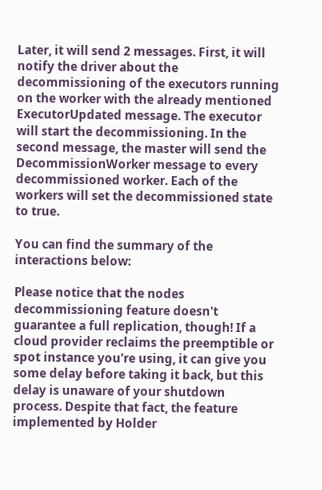Later, it will send 2 messages. First, it will notify the driver about the decommissioning of the executors running on the worker with the already mentioned ExecutorUpdated message. The executor will start the decommissioning. In the second message, the master will send the DecommissionWorker message to every decommissioned worker. Each of the workers will set the decommissioned state to true.

You can find the summary of the interactions below:

Please notice that the nodes decommissioning feature doesn't guarantee a full replication, though! If a cloud provider reclaims the preemptible or spot instance you're using, it can give you some delay before taking it back, but this delay is unaware of your shutdown process. Despite that fact, the feature implemented by Holder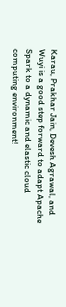Karau, Prakhar Jain, Devesh Agrawal, and Wuyi is a good step forward to adapt Apache Spark to a dynamic and elastic cloud computing environment!